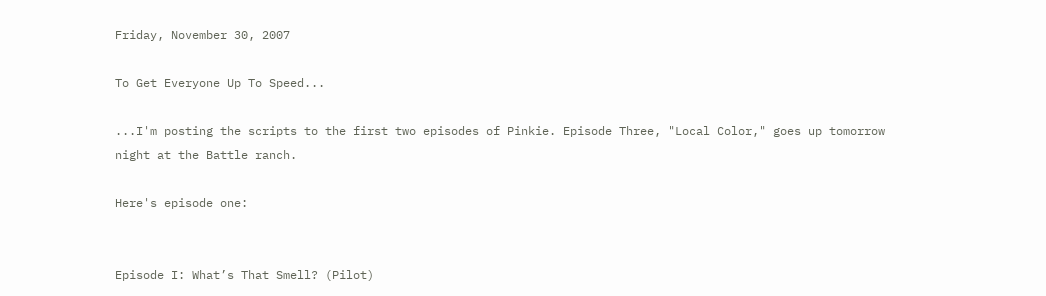Friday, November 30, 2007

To Get Everyone Up To Speed...

...I'm posting the scripts to the first two episodes of Pinkie. Episode Three, "Local Color," goes up tomorrow night at the Battle ranch.

Here's episode one:


Episode I: What’s That Smell? (Pilot)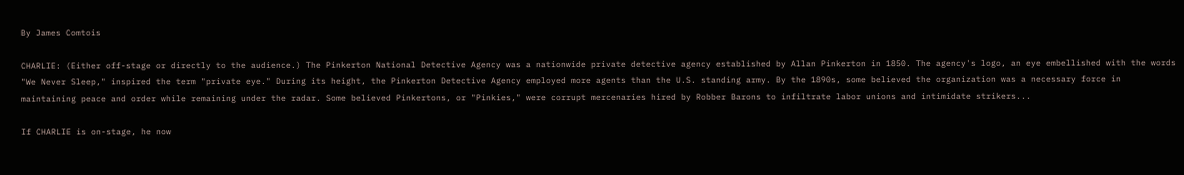By James Comtois

CHARLIE: (Either off-stage or directly to the audience.) The Pinkerton National Detective Agency was a nationwide private detective agency established by Allan Pinkerton in 1850. The agency's logo, an eye embellished with the words "We Never Sleep," inspired the term "private eye." During its height, the Pinkerton Detective Agency employed more agents than the U.S. standing army. By the 1890s, some believed the organization was a necessary force in maintaining peace and order while remaining under the radar. Some believed Pinkertons, or "Pinkies," were corrupt mercenaries hired by Robber Barons to infiltrate labor unions and intimidate strikers...

If CHARLIE is on-stage, he now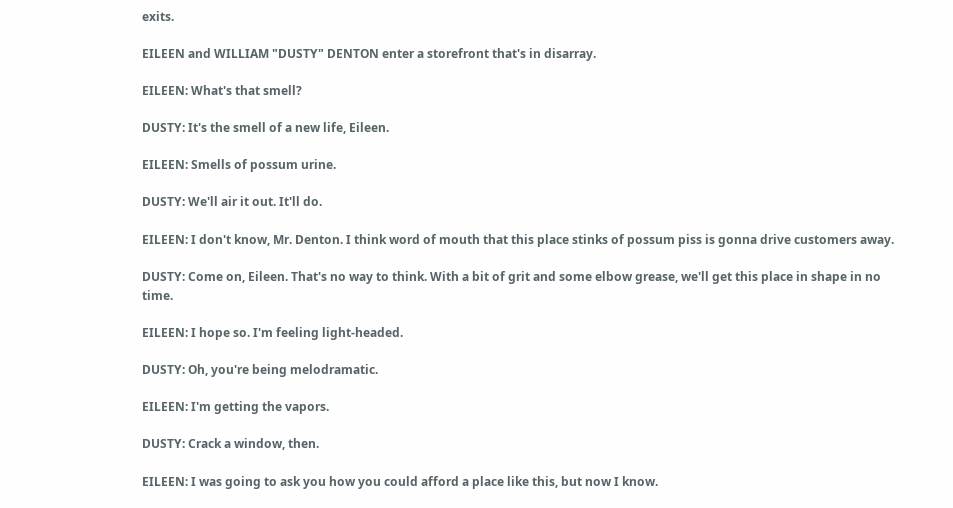exits.

EILEEN and WILLIAM "DUSTY" DENTON enter a storefront that's in disarray.

EILEEN: What's that smell?

DUSTY: It's the smell of a new life, Eileen.

EILEEN: Smells of possum urine.

DUSTY: We'll air it out. It'll do.

EILEEN: I don't know, Mr. Denton. I think word of mouth that this place stinks of possum piss is gonna drive customers away.

DUSTY: Come on, Eileen. That's no way to think. With a bit of grit and some elbow grease, we'll get this place in shape in no time.

EILEEN: I hope so. I'm feeling light-headed.

DUSTY: Oh, you're being melodramatic.

EILEEN: I'm getting the vapors.

DUSTY: Crack a window, then.

EILEEN: I was going to ask you how you could afford a place like this, but now I know.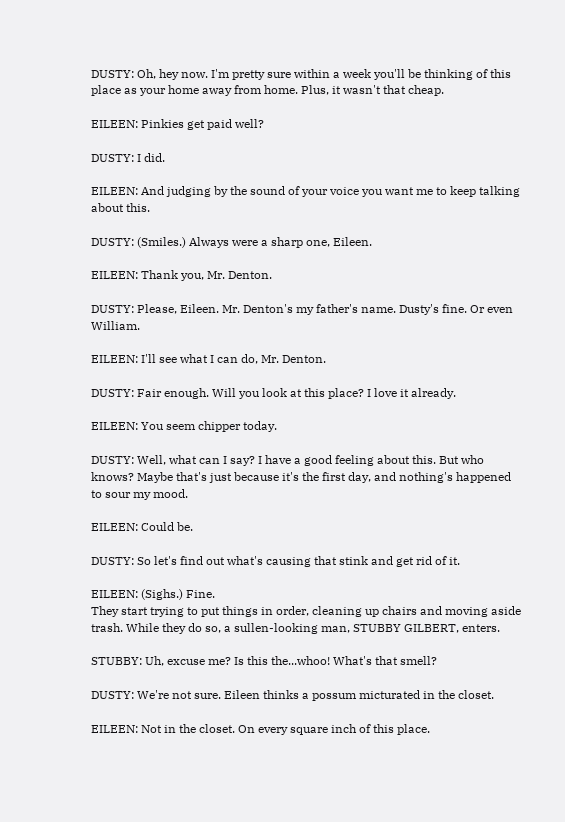DUSTY: Oh, hey now. I'm pretty sure within a week you'll be thinking of this place as your home away from home. Plus, it wasn't that cheap.

EILEEN: Pinkies get paid well?

DUSTY: I did.

EILEEN: And judging by the sound of your voice you want me to keep talking about this.

DUSTY: (Smiles.) Always were a sharp one, Eileen.

EILEEN: Thank you, Mr. Denton.

DUSTY: Please, Eileen. Mr. Denton's my father's name. Dusty's fine. Or even William.

EILEEN: I'll see what I can do, Mr. Denton.

DUSTY: Fair enough. Will you look at this place? I love it already.

EILEEN: You seem chipper today.

DUSTY: Well, what can I say? I have a good feeling about this. But who knows? Maybe that's just because it's the first day, and nothing's happened to sour my mood.

EILEEN: Could be.

DUSTY: So let's find out what's causing that stink and get rid of it.

EILEEN: (Sighs.) Fine.
They start trying to put things in order, cleaning up chairs and moving aside trash. While they do so, a sullen-looking man, STUBBY GILBERT, enters.

STUBBY: Uh, excuse me? Is this the...whoo! What's that smell?

DUSTY: We're not sure. Eileen thinks a possum micturated in the closet.

EILEEN: Not in the closet. On every square inch of this place.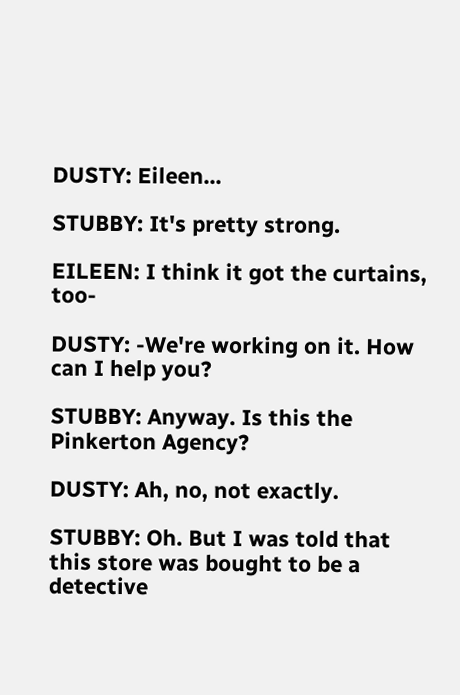DUSTY: Eileen...

STUBBY: It's pretty strong.

EILEEN: I think it got the curtains, too-

DUSTY: -We're working on it. How can I help you?

STUBBY: Anyway. Is this the Pinkerton Agency?

DUSTY: Ah, no, not exactly.

STUBBY: Oh. But I was told that this store was bought to be a detective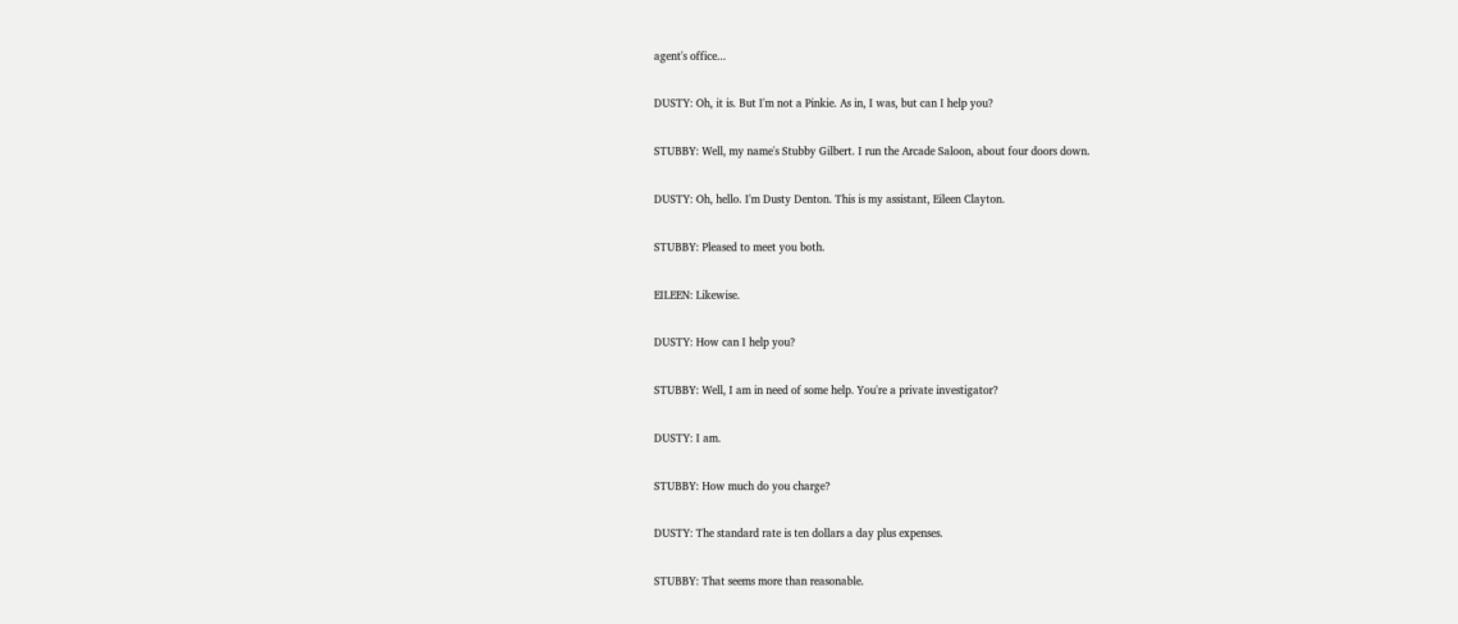agent's office...

DUSTY: Oh, it is. But I'm not a Pinkie. As in, I was, but can I help you?

STUBBY: Well, my name's Stubby Gilbert. I run the Arcade Saloon, about four doors down.

DUSTY: Oh, hello. I'm Dusty Denton. This is my assistant, Eileen Clayton.

STUBBY: Pleased to meet you both.

EILEEN: Likewise.

DUSTY: How can I help you?

STUBBY: Well, I am in need of some help. You're a private investigator?

DUSTY: I am.

STUBBY: How much do you charge?

DUSTY: The standard rate is ten dollars a day plus expenses.

STUBBY: That seems more than reasonable.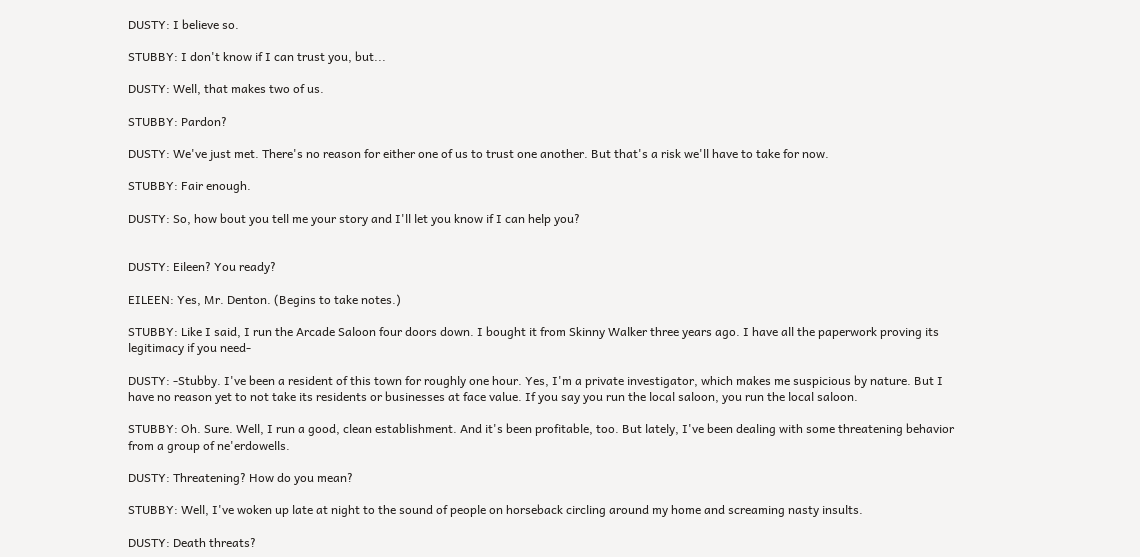DUSTY: I believe so.

STUBBY: I don't know if I can trust you, but...

DUSTY: Well, that makes two of us.

STUBBY: Pardon?

DUSTY: We've just met. There's no reason for either one of us to trust one another. But that's a risk we'll have to take for now.

STUBBY: Fair enough.

DUSTY: So, how bout you tell me your story and I'll let you know if I can help you?


DUSTY: Eileen? You ready?

EILEEN: Yes, Mr. Denton. (Begins to take notes.)

STUBBY: Like I said, I run the Arcade Saloon four doors down. I bought it from Skinny Walker three years ago. I have all the paperwork proving its legitimacy if you need-

DUSTY: -Stubby. I've been a resident of this town for roughly one hour. Yes, I'm a private investigator, which makes me suspicious by nature. But I have no reason yet to not take its residents or businesses at face value. If you say you run the local saloon, you run the local saloon.

STUBBY: Oh. Sure. Well, I run a good, clean establishment. And it's been profitable, too. But lately, I've been dealing with some threatening behavior from a group of ne'erdowells.

DUSTY: Threatening? How do you mean?

STUBBY: Well, I've woken up late at night to the sound of people on horseback circling around my home and screaming nasty insults.

DUSTY: Death threats?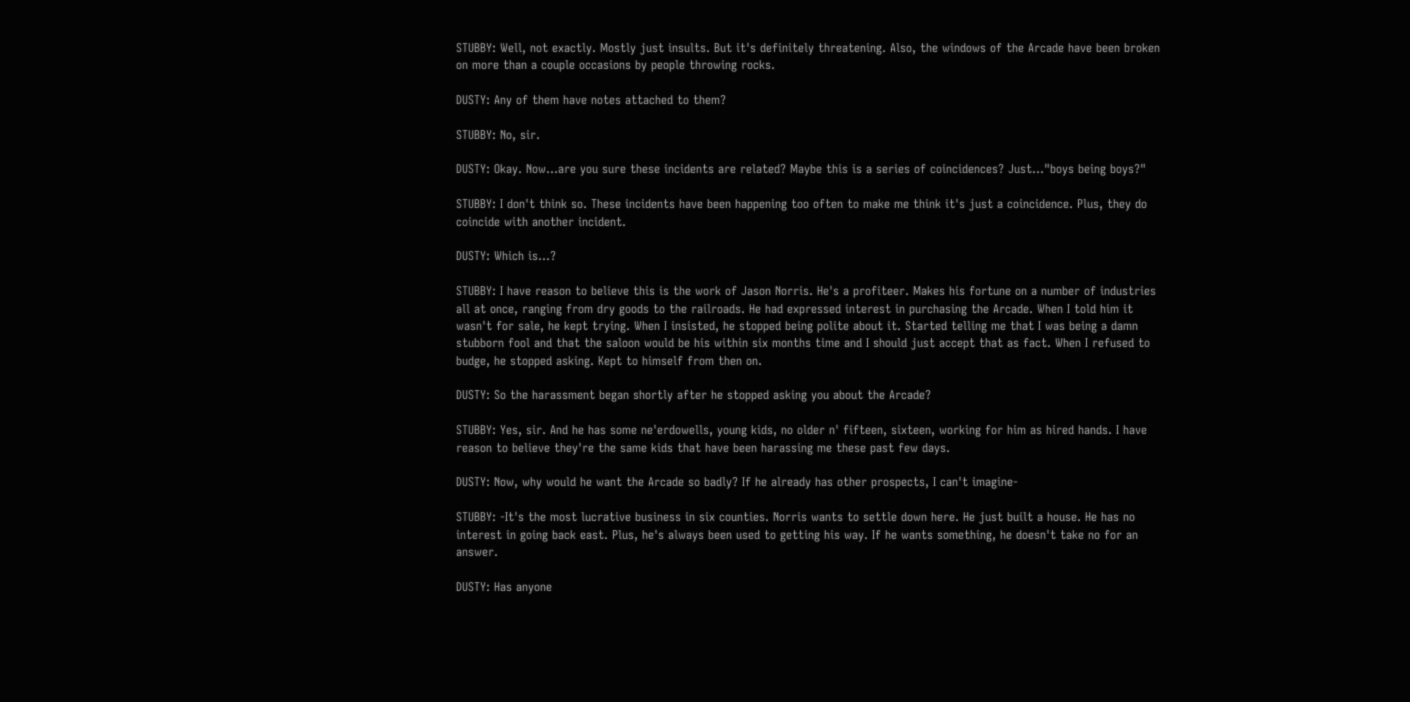STUBBY: Well, not exactly. Mostly just insults. But it's definitely threatening. Also, the windows of the Arcade have been broken on more than a couple occasions by people throwing rocks.

DUSTY: Any of them have notes attached to them?

STUBBY: No, sir.

DUSTY: Okay. Now...are you sure these incidents are related? Maybe this is a series of coincidences? Just..."boys being boys?"

STUBBY: I don't think so. These incidents have been happening too often to make me think it's just a coincidence. Plus, they do coincide with another incident.

DUSTY: Which is...?

STUBBY: I have reason to believe this is the work of Jason Norris. He's a profiteer. Makes his fortune on a number of industries all at once, ranging from dry goods to the railroads. He had expressed interest in purchasing the Arcade. When I told him it wasn't for sale, he kept trying. When I insisted, he stopped being polite about it. Started telling me that I was being a damn stubborn fool and that the saloon would be his within six months time and I should just accept that as fact. When I refused to budge, he stopped asking. Kept to himself from then on.

DUSTY: So the harassment began shortly after he stopped asking you about the Arcade?

STUBBY: Yes, sir. And he has some ne'erdowells, young kids, no older n' fifteen, sixteen, working for him as hired hands. I have reason to believe they're the same kids that have been harassing me these past few days.

DUSTY: Now, why would he want the Arcade so badly? If he already has other prospects, I can't imagine-

STUBBY: -It's the most lucrative business in six counties. Norris wants to settle down here. He just built a house. He has no interest in going back east. Plus, he's always been used to getting his way. If he wants something, he doesn't take no for an answer.

DUSTY: Has anyone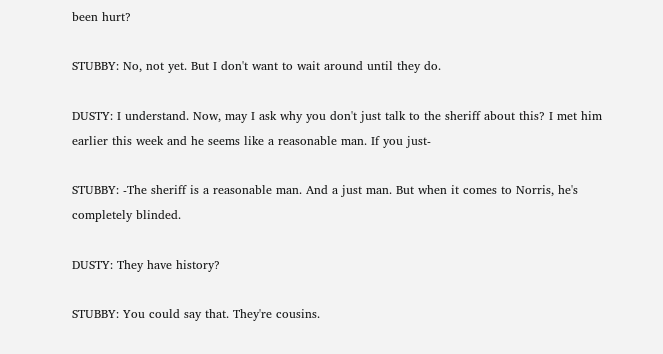been hurt?

STUBBY: No, not yet. But I don't want to wait around until they do.

DUSTY: I understand. Now, may I ask why you don't just talk to the sheriff about this? I met him earlier this week and he seems like a reasonable man. If you just-

STUBBY: -The sheriff is a reasonable man. And a just man. But when it comes to Norris, he's completely blinded.

DUSTY: They have history?

STUBBY: You could say that. They're cousins.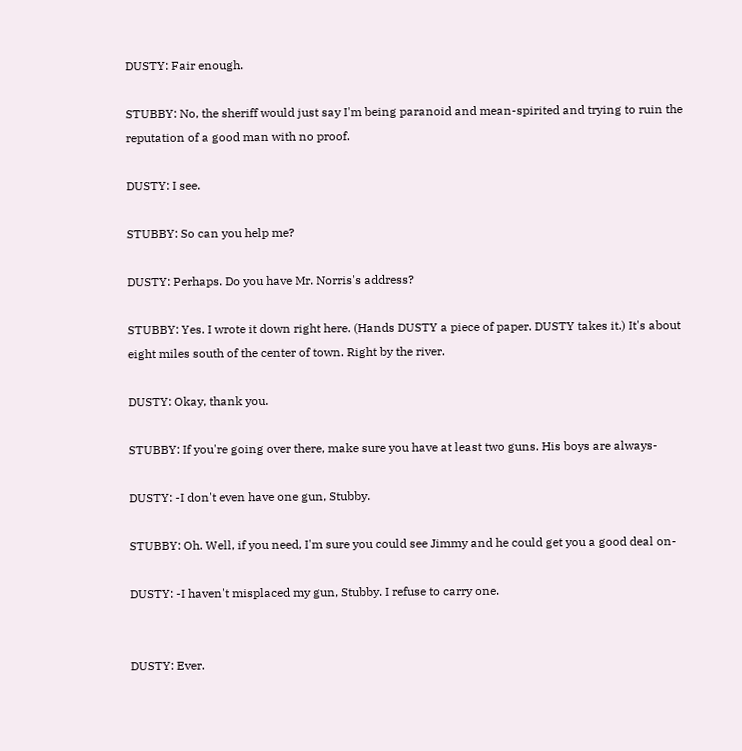DUSTY: Fair enough.

STUBBY: No, the sheriff would just say I'm being paranoid and mean-spirited and trying to ruin the reputation of a good man with no proof.

DUSTY: I see.

STUBBY: So can you help me?

DUSTY: Perhaps. Do you have Mr. Norris's address?

STUBBY: Yes. I wrote it down right here. (Hands DUSTY a piece of paper. DUSTY takes it.) It's about eight miles south of the center of town. Right by the river.

DUSTY: Okay, thank you.

STUBBY: If you're going over there, make sure you have at least two guns. His boys are always-

DUSTY: -I don't even have one gun, Stubby.

STUBBY: Oh. Well, if you need, I'm sure you could see Jimmy and he could get you a good deal on-

DUSTY: -I haven't misplaced my gun, Stubby. I refuse to carry one.


DUSTY: Ever.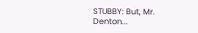STUBBY: But, Mr. Denton...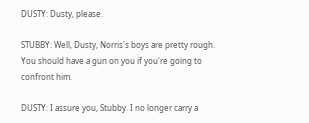DUSTY: Dusty, please.

STUBBY: Well, Dusty, Norris's boys are pretty rough. You should have a gun on you if you're going to confront him.

DUSTY: I assure you, Stubby. I no longer carry a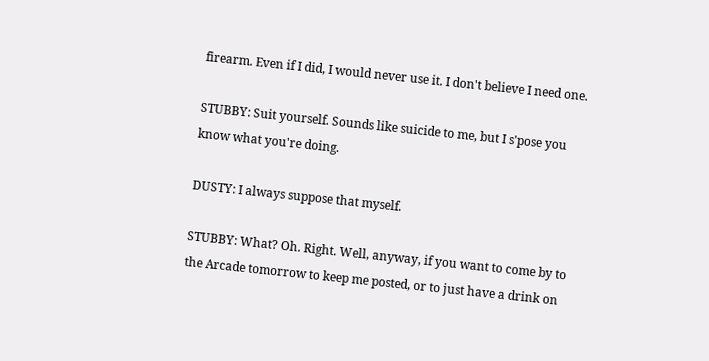firearm. Even if I did, I would never use it. I don't believe I need one.

STUBBY: Suit yourself. Sounds like suicide to me, but I s'pose you know what you're doing.

DUSTY: I always suppose that myself.

STUBBY: What? Oh. Right. Well, anyway, if you want to come by to the Arcade tomorrow to keep me posted, or to just have a drink on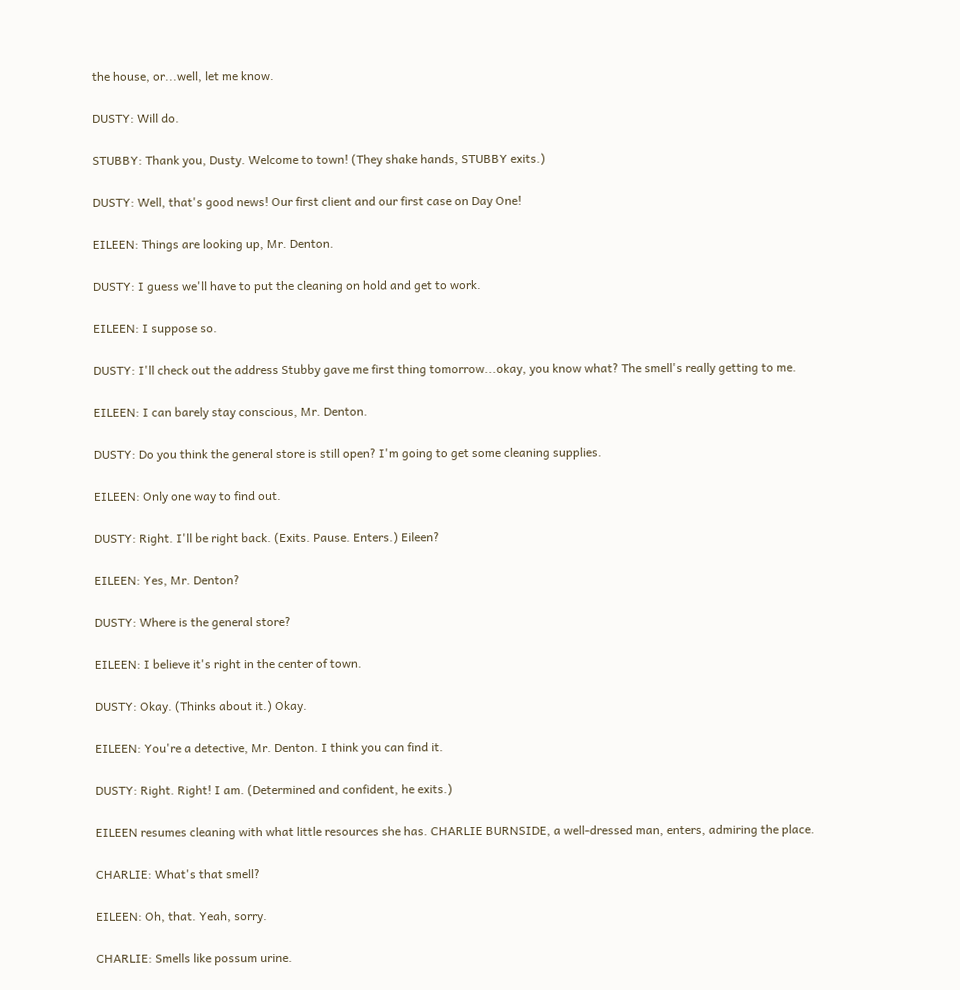the house, or...well, let me know.

DUSTY: Will do.

STUBBY: Thank you, Dusty. Welcome to town! (They shake hands, STUBBY exits.)

DUSTY: Well, that's good news! Our first client and our first case on Day One!

EILEEN: Things are looking up, Mr. Denton.

DUSTY: I guess we'll have to put the cleaning on hold and get to work.

EILEEN: I suppose so.

DUSTY: I'll check out the address Stubby gave me first thing tomorrow...okay, you know what? The smell's really getting to me.

EILEEN: I can barely stay conscious, Mr. Denton.

DUSTY: Do you think the general store is still open? I'm going to get some cleaning supplies.

EILEEN: Only one way to find out.

DUSTY: Right. I'll be right back. (Exits. Pause. Enters.) Eileen?

EILEEN: Yes, Mr. Denton?

DUSTY: Where is the general store?

EILEEN: I believe it's right in the center of town.

DUSTY: Okay. (Thinks about it.) Okay.

EILEEN: You're a detective, Mr. Denton. I think you can find it.

DUSTY: Right. Right! I am. (Determined and confident, he exits.)

EILEEN resumes cleaning with what little resources she has. CHARLIE BURNSIDE, a well-dressed man, enters, admiring the place.

CHARLIE: What's that smell?

EILEEN: Oh, that. Yeah, sorry.

CHARLIE: Smells like possum urine.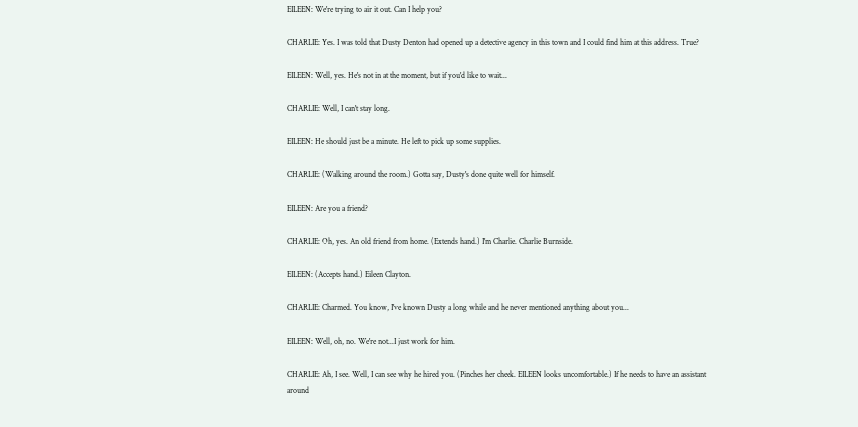EILEEN: We're trying to air it out. Can I help you?

CHARLIE: Yes. I was told that Dusty Denton had opened up a detective agency in this town and I could find him at this address. True?

EILEEN: Well, yes. He's not in at the moment, but if you'd like to wait...

CHARLIE: Well, I can't stay long.

EILEEN: He should just be a minute. He left to pick up some supplies.

CHARLIE: (Walking around the room.) Gotta say, Dusty's done quite well for himself.

EILEEN: Are you a friend?

CHARLIE: Oh, yes. An old friend from home. (Extends hand.) I'm Charlie. Charlie Burnside.

EILEEN: (Accepts hand.) Eileen Clayton.

CHARLIE: Charmed. You know, I've known Dusty a long while and he never mentioned anything about you...

EILEEN: Well, oh, no. We're not...I just work for him.

CHARLIE: Ah, I see. Well, I can see why he hired you. (Pinches her cheek. EILEEN looks uncomfortable.) If he needs to have an assistant around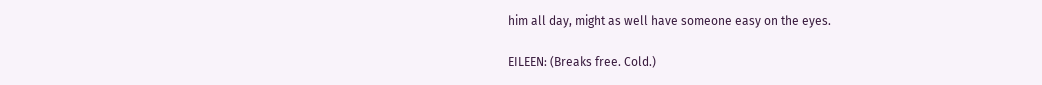him all day, might as well have someone easy on the eyes.

EILEEN: (Breaks free. Cold.)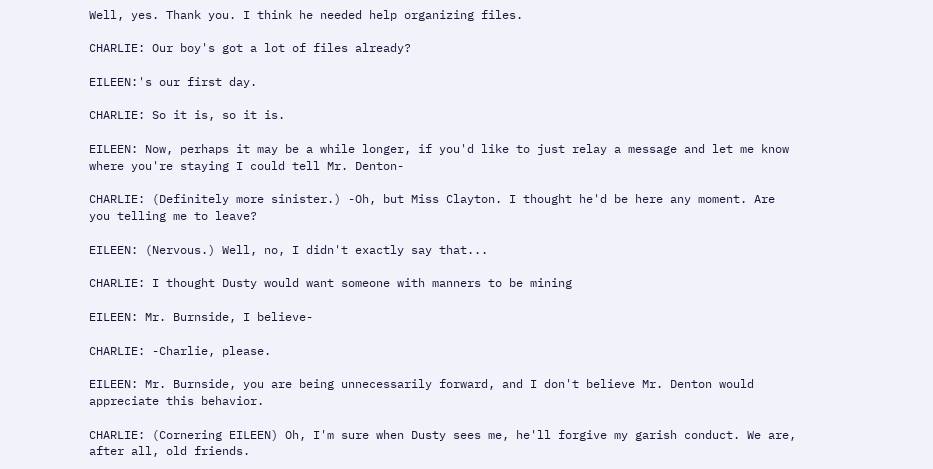Well, yes. Thank you. I think he needed help organizing files.

CHARLIE: Our boy's got a lot of files already?

EILEEN:'s our first day.

CHARLIE: So it is, so it is.

EILEEN: Now, perhaps it may be a while longer, if you'd like to just relay a message and let me know where you're staying I could tell Mr. Denton-

CHARLIE: (Definitely more sinister.) -Oh, but Miss Clayton. I thought he'd be here any moment. Are you telling me to leave?

EILEEN: (Nervous.) Well, no, I didn't exactly say that...

CHARLIE: I thought Dusty would want someone with manners to be mining

EILEEN: Mr. Burnside, I believe-

CHARLIE: -Charlie, please.

EILEEN: Mr. Burnside, you are being unnecessarily forward, and I don't believe Mr. Denton would appreciate this behavior.

CHARLIE: (Cornering EILEEN) Oh, I'm sure when Dusty sees me, he'll forgive my garish conduct. We are, after all, old friends.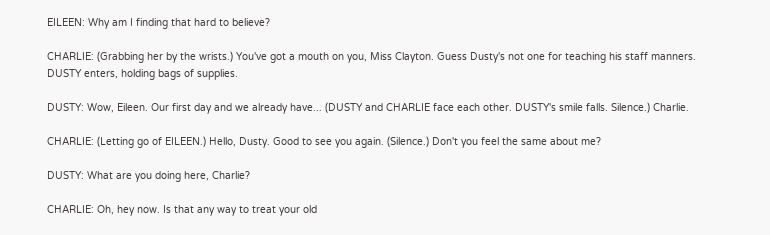EILEEN: Why am I finding that hard to believe?

CHARLIE: (Grabbing her by the wrists.) You've got a mouth on you, Miss Clayton. Guess Dusty's not one for teaching his staff manners.
DUSTY enters, holding bags of supplies.

DUSTY: Wow, Eileen. Our first day and we already have... (DUSTY and CHARLIE face each other. DUSTY's smile falls. Silence.) Charlie.

CHARLIE: (Letting go of EILEEN.) Hello, Dusty. Good to see you again. (Silence.) Don't you feel the same about me?

DUSTY: What are you doing here, Charlie?

CHARLIE: Oh, hey now. Is that any way to treat your old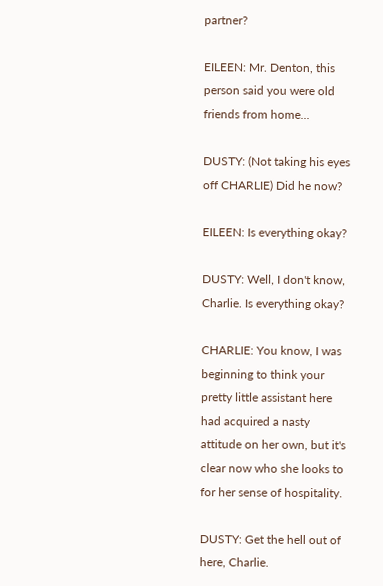partner?

EILEEN: Mr. Denton, this person said you were old friends from home...

DUSTY: (Not taking his eyes off CHARLIE) Did he now?

EILEEN: Is everything okay?

DUSTY: Well, I don't know, Charlie. Is everything okay?

CHARLIE: You know, I was beginning to think your pretty little assistant here had acquired a nasty attitude on her own, but it's clear now who she looks to for her sense of hospitality.

DUSTY: Get the hell out of here, Charlie.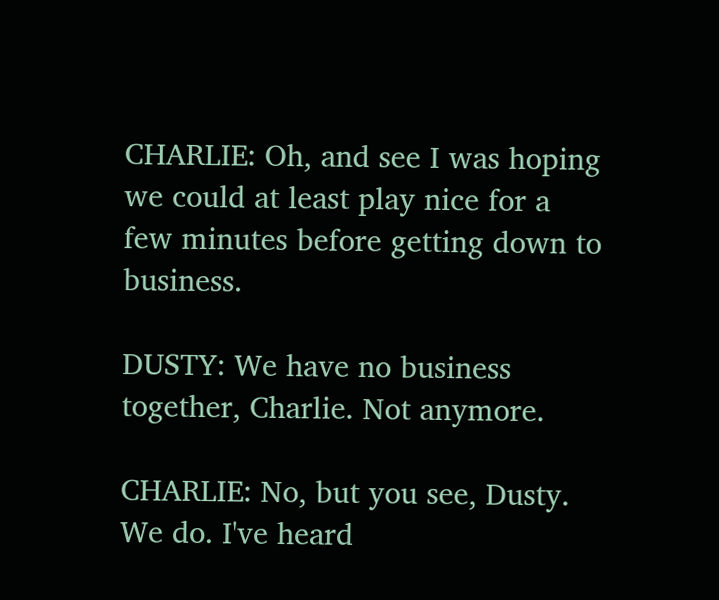CHARLIE: Oh, and see I was hoping we could at least play nice for a few minutes before getting down to business.

DUSTY: We have no business together, Charlie. Not anymore.

CHARLIE: No, but you see, Dusty. We do. I've heard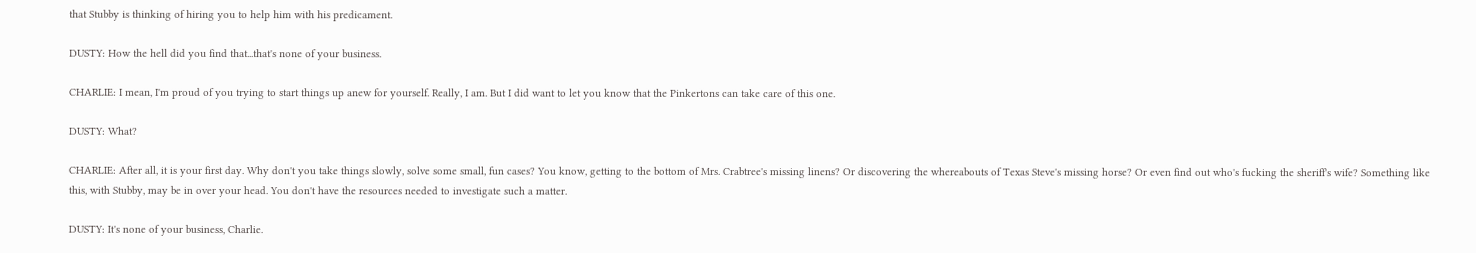that Stubby is thinking of hiring you to help him with his predicament.

DUSTY: How the hell did you find that...that's none of your business.

CHARLIE: I mean, I'm proud of you trying to start things up anew for yourself. Really, I am. But I did want to let you know that the Pinkertons can take care of this one.

DUSTY: What?

CHARLIE: After all, it is your first day. Why don't you take things slowly, solve some small, fun cases? You know, getting to the bottom of Mrs. Crabtree's missing linens? Or discovering the whereabouts of Texas Steve's missing horse? Or even find out who's fucking the sheriff's wife? Something like this, with Stubby, may be in over your head. You don't have the resources needed to investigate such a matter.

DUSTY: It's none of your business, Charlie.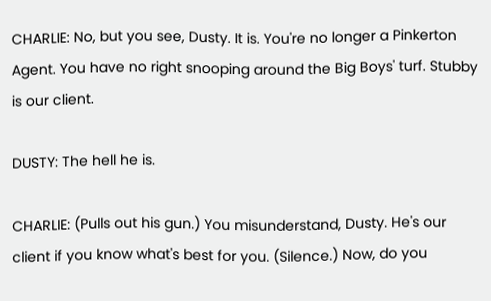CHARLIE: No, but you see, Dusty. It is. You're no longer a Pinkerton Agent. You have no right snooping around the Big Boys' turf. Stubby is our client.

DUSTY: The hell he is.

CHARLIE: (Pulls out his gun.) You misunderstand, Dusty. He's our client if you know what's best for you. (Silence.) Now, do you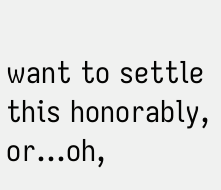want to settle this honorably, or...oh,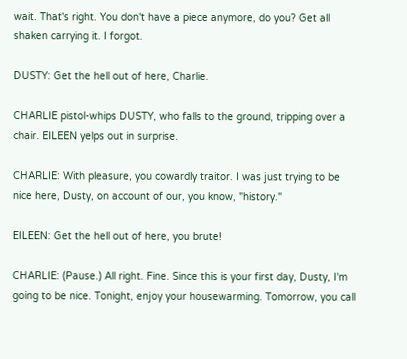wait. That's right. You don't have a piece anymore, do you? Get all shaken carrying it. I forgot.

DUSTY: Get the hell out of here, Charlie.

CHARLIE pistol-whips DUSTY, who falls to the ground, tripping over a chair. EILEEN yelps out in surprise.

CHARLIE: With pleasure, you cowardly traitor. I was just trying to be nice here, Dusty, on account of our, you know, "history."

EILEEN: Get the hell out of here, you brute!

CHARLIE: (Pause.) All right. Fine. Since this is your first day, Dusty, I'm going to be nice. Tonight, enjoy your housewarming. Tomorrow, you call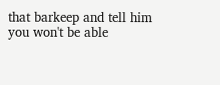that barkeep and tell him you won't be able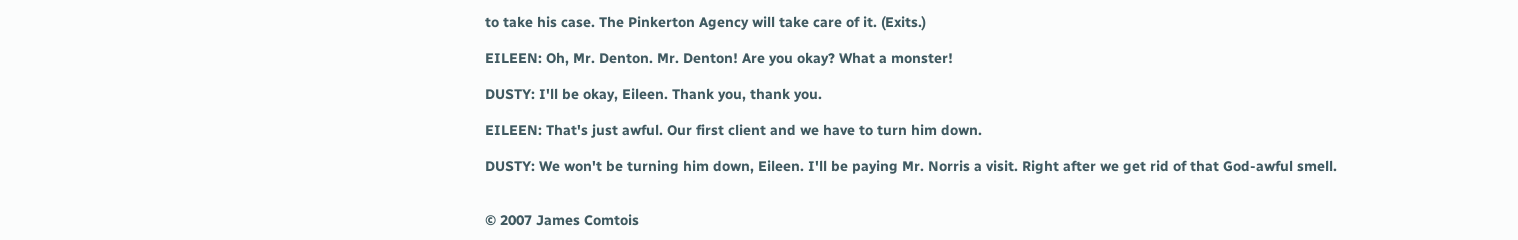to take his case. The Pinkerton Agency will take care of it. (Exits.)

EILEEN: Oh, Mr. Denton. Mr. Denton! Are you okay? What a monster!

DUSTY: I'll be okay, Eileen. Thank you, thank you.

EILEEN: That's just awful. Our first client and we have to turn him down.

DUSTY: We won't be turning him down, Eileen. I'll be paying Mr. Norris a visit. Right after we get rid of that God-awful smell.


© 2007 James Comtois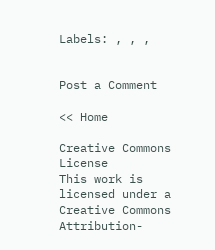Labels: , , ,


Post a Comment

<< Home

Creative Commons License
This work is licensed under a Creative Commons Attribution-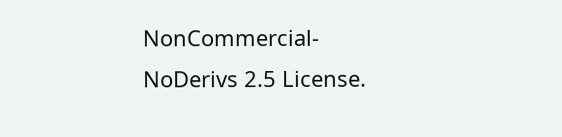NonCommercial-NoDerivs 2.5 License.